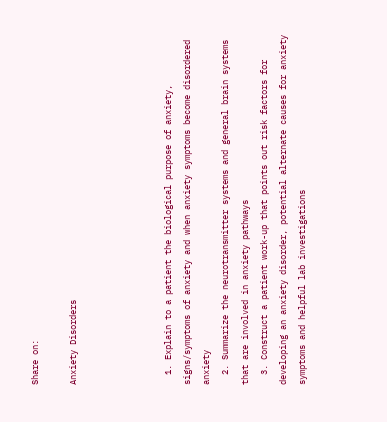Share on:

Anxiety Disorders




  1. Explain to a patient the biological purpose of anxiety, signs/symptoms of anxiety and when anxiety symptoms become disordered anxiety
  2. Summarize the neurotransmitter systems and general brain systems that are involved in anxiety pathways
  3. Construct a patient work-up that points out risk factors for developing an anxiety disorder, potential alternate causes for anxiety symptoms and helpful lab investigations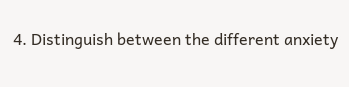4. Distinguish between the different anxiety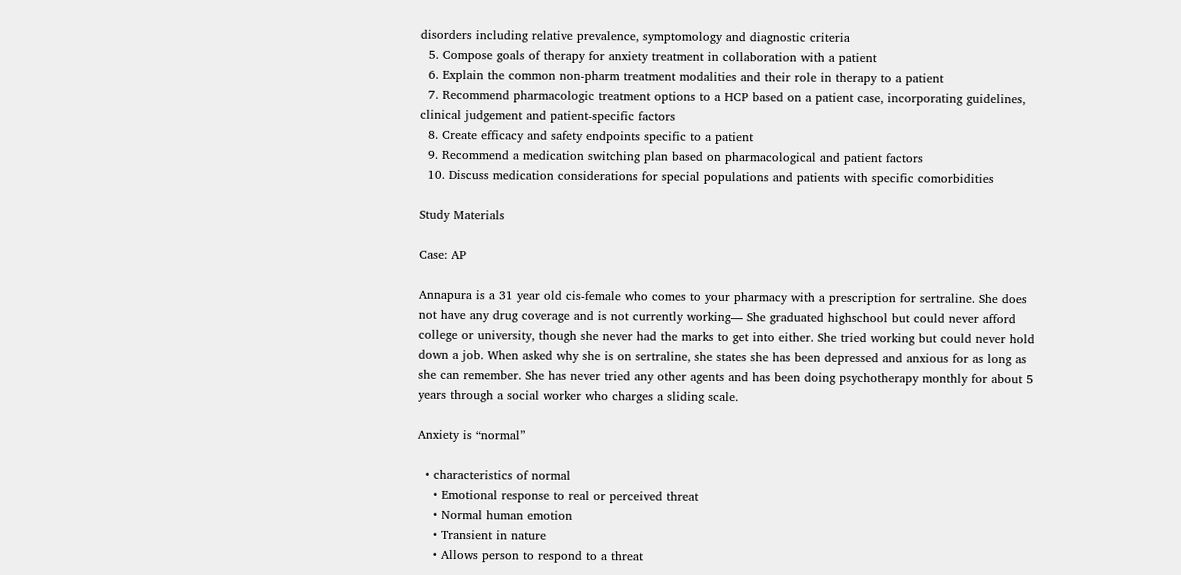disorders including relative prevalence, symptomology and diagnostic criteria
  5. Compose goals of therapy for anxiety treatment in collaboration with a patient
  6. Explain the common non-pharm treatment modalities and their role in therapy to a patient
  7. Recommend pharmacologic treatment options to a HCP based on a patient case, incorporating guidelines, clinical judgement and patient-specific factors
  8. Create efficacy and safety endpoints specific to a patient
  9. Recommend a medication switching plan based on pharmacological and patient factors
  10. Discuss medication considerations for special populations and patients with specific comorbidities

Study Materials

Case: AP

Annapura is a 31 year old cis-female who comes to your pharmacy with a prescription for sertraline. She does not have any drug coverage and is not currently working— She graduated highschool but could never afford college or university, though she never had the marks to get into either. She tried working but could never hold down a job. When asked why she is on sertraline, she states she has been depressed and anxious for as long as she can remember. She has never tried any other agents and has been doing psychotherapy monthly for about 5 years through a social worker who charges a sliding scale.

Anxiety is “normal”

  • characteristics of normal
    • Emotional response to real or perceived threat
    • Normal human emotion
    • Transient in nature
    • Allows person to respond to a threat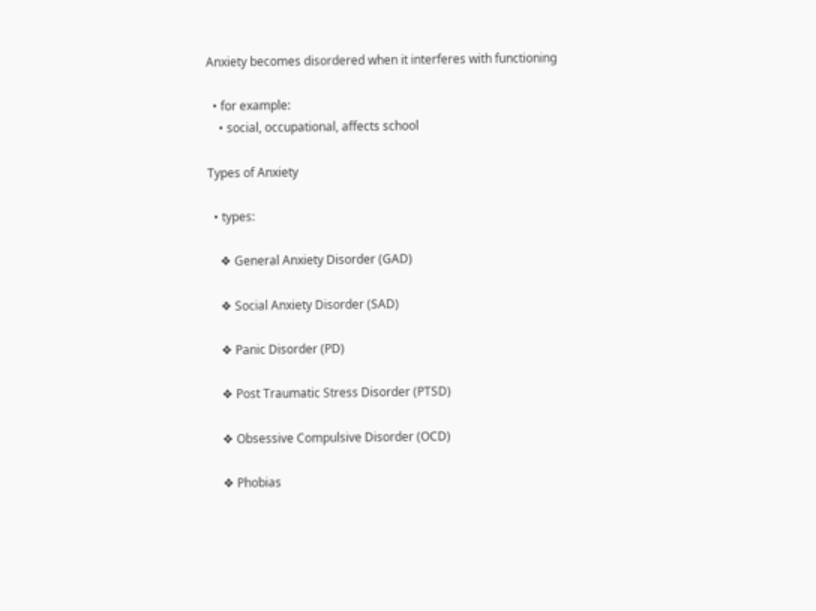Anxiety becomes disordered when it interferes with functioning

  • for example:
    • social, occupational, affects school

Types of Anxiety

  • types:

    ❖ General Anxiety Disorder (GAD)

    ❖ Social Anxiety Disorder (SAD)

    ❖ Panic Disorder (PD)

    ❖ Post Traumatic Stress Disorder (PTSD)

    ❖ Obsessive Compulsive Disorder (OCD)

    ❖ Phobias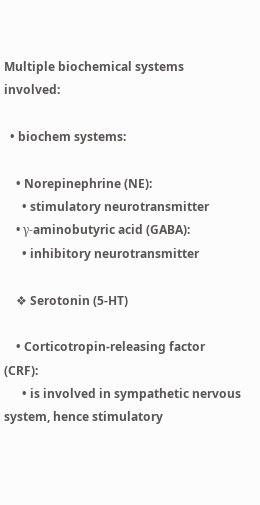Multiple biochemical systems involved:

  • biochem systems:

    • Norepinephrine (NE):
      • stimulatory neurotransmitter
    • γ-aminobutyric acid (GABA):
      • inhibitory neurotransmitter

    ❖ Serotonin (5-HT)

    • Corticotropin-releasing factor (CRF):
      • is involved in sympathetic nervous system, hence stimulatory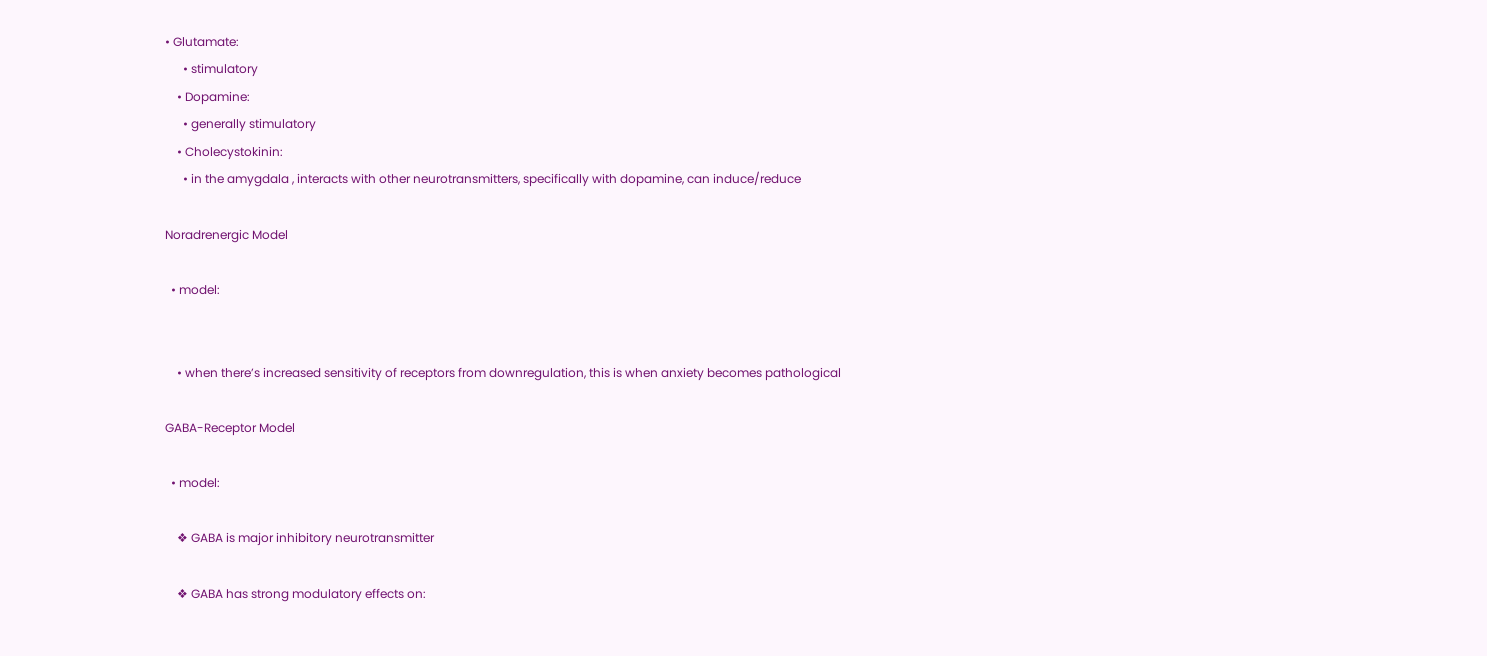• Glutamate:
      • stimulatory
    • Dopamine:
      • generally stimulatory
    • Cholecystokinin:
      • in the amygdala , interacts with other neurotransmitters, specifically with dopamine, can induce/reduce

Noradrenergic Model

  • model:


    • when there’s increased sensitivity of receptors from downregulation, this is when anxiety becomes pathological

GABA-Receptor Model

  • model:

    ❖ GABA is major inhibitory neurotransmitter

    ❖ GABA has strong modulatory effects on: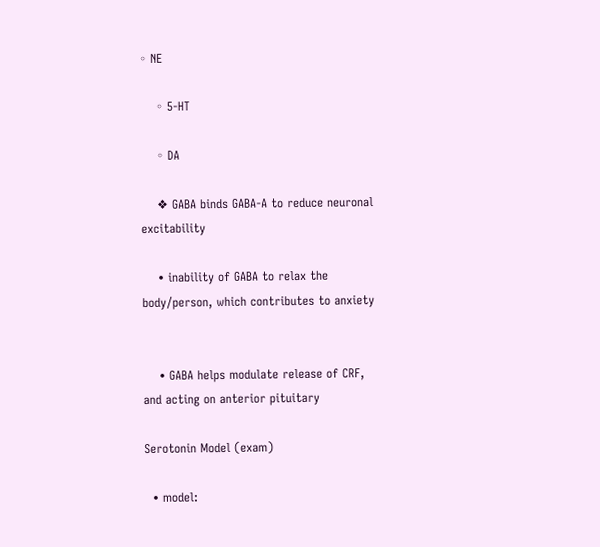◦ NE

    ◦ 5-HT

    ◦ DA

    ❖ GABA binds GABA-A to reduce neuronal excitability

    • inability of GABA to relax the body/person, which contributes to anxiety


    • GABA helps modulate release of CRF, and acting on anterior pituitary

Serotonin Model (exam)

  • model: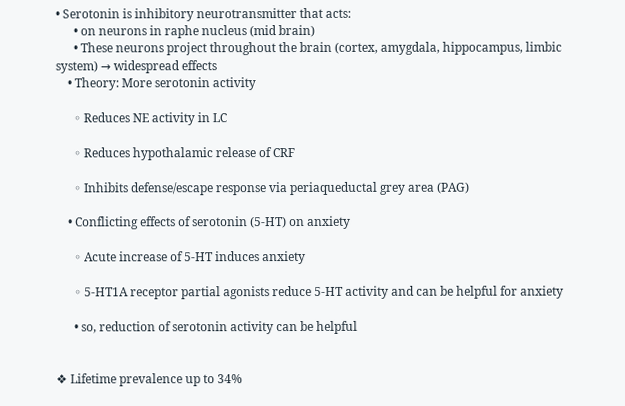• Serotonin is inhibitory neurotransmitter that acts:
      • on neurons in raphe nucleus (mid brain)
      • These neurons project throughout the brain (cortex, amygdala, hippocampus, limbic system) → widespread effects
    • Theory: More serotonin activity

      ◦ Reduces NE activity in LC

      ◦ Reduces hypothalamic release of CRF

      ◦ Inhibits defense/escape response via periaqueductal grey area (PAG)

    • Conflicting effects of serotonin (5-HT) on anxiety

      ◦ Acute increase of 5-HT induces anxiety

      ◦ 5-HT1A receptor partial agonists reduce 5-HT activity and can be helpful for anxiety

      • so, reduction of serotonin activity can be helpful


❖ Lifetime prevalence up to 34%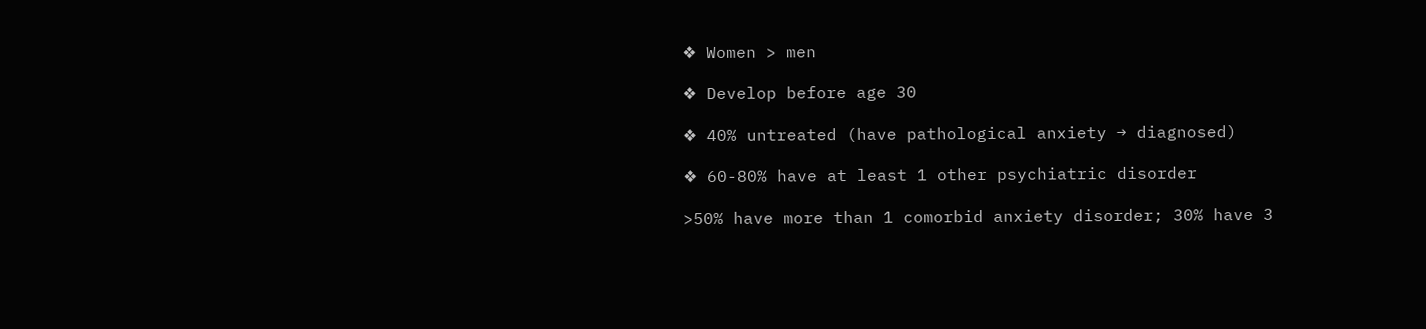❖ Women > men

❖ Develop before age 30

❖ 40% untreated (have pathological anxiety → diagnosed)

❖ 60-80% have at least 1 other psychiatric disorder

>50% have more than 1 comorbid anxiety disorder; 30% have 3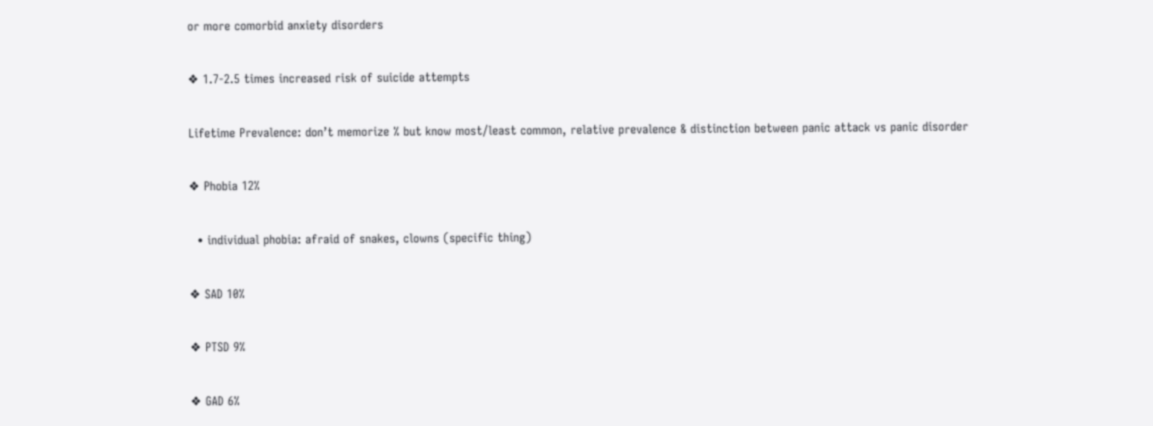or more comorbid anxiety disorders

❖ 1.7-2.5 times increased risk of suicide attempts

Lifetime Prevalence: don’t memorize % but know most/least common, relative prevalence & distinction between panic attack vs panic disorder

❖ Phobia 12%

  • individual phobia: afraid of snakes, clowns (specific thing)

❖ SAD 10%

❖ PTSD 9%

❖ GAD 6%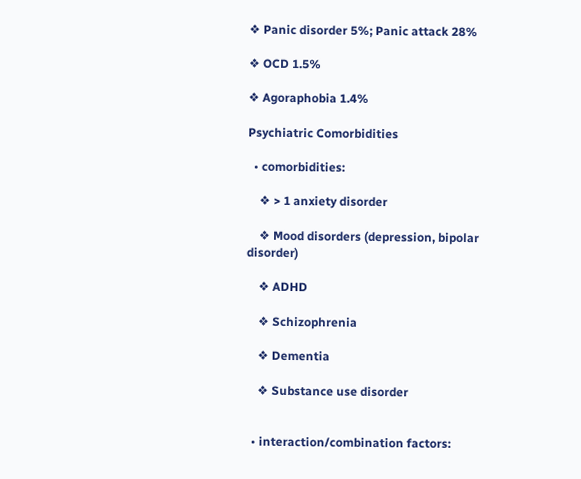❖ Panic disorder 5%; Panic attack 28%

❖ OCD 1.5%

❖ Agoraphobia 1.4%

Psychiatric Comorbidities

  • comorbidities:

    ❖ > 1 anxiety disorder

    ❖ Mood disorders (depression, bipolar disorder)

    ❖ ADHD

    ❖ Schizophrenia

    ❖ Dementia

    ❖ Substance use disorder


  • interaction/combination factors: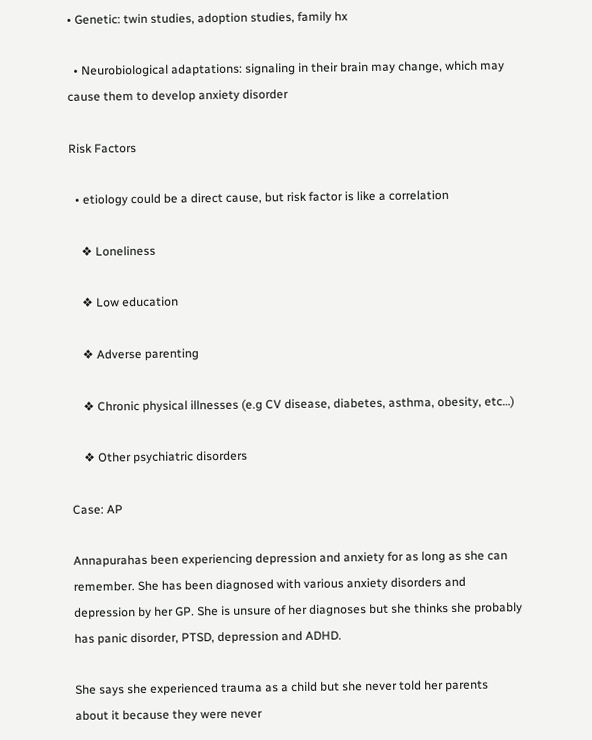• Genetic: twin studies, adoption studies, family hx

  • Neurobiological adaptations: signaling in their brain may change, which may cause them to develop anxiety disorder

Risk Factors

  • etiology could be a direct cause, but risk factor is like a correlation

    ❖ Loneliness

    ❖ Low education

    ❖ Adverse parenting

    ❖ Chronic physical illnesses (e.g CV disease, diabetes, asthma, obesity, etc…)

    ❖ Other psychiatric disorders

Case: AP

Annapurahas been experiencing depression and anxiety for as long as she can remember. She has been diagnosed with various anxiety disorders and depression by her GP. She is unsure of her diagnoses but she thinks she probably has panic disorder, PTSD, depression and ADHD.

She says she experienced trauma as a child but she never told her parents about it because they were never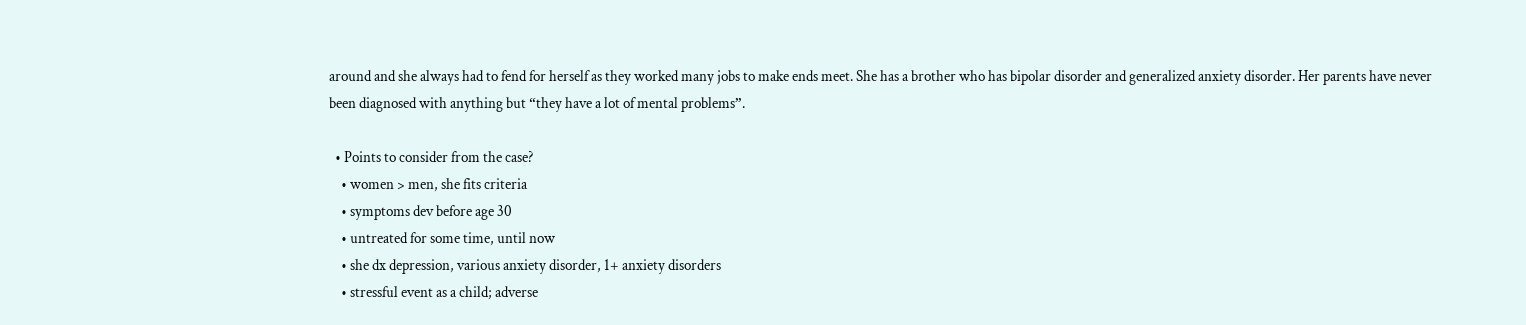around and she always had to fend for herself as they worked many jobs to make ends meet. She has a brother who has bipolar disorder and generalized anxiety disorder. Her parents have never been diagnosed with anything but “they have a lot of mental problems”.

  • Points to consider from the case?
    • women > men, she fits criteria
    • symptoms dev before age 30
    • untreated for some time, until now
    • she dx depression, various anxiety disorder, 1+ anxiety disorders
    • stressful event as a child; adverse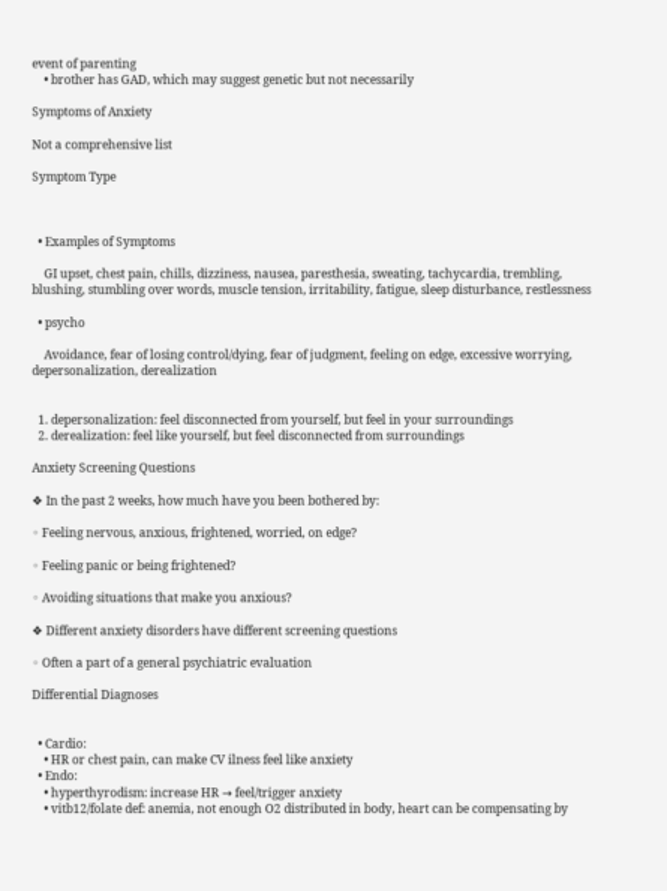event of parenting
    • brother has GAD, which may suggest genetic but not necessarily

Symptoms of Anxiety

Not a comprehensive list

Symptom Type



  • Examples of Symptoms

    GI upset, chest pain, chills, dizziness, nausea, paresthesia, sweating, tachycardia, trembling, blushing, stumbling over words, muscle tension, irritability, fatigue, sleep disturbance, restlessness

  • psycho

    Avoidance, fear of losing control/dying, fear of judgment, feeling on edge, excessive worrying, depersonalization, derealization


  1. depersonalization: feel disconnected from yourself, but feel in your surroundings
  2. derealization: feel like yourself, but feel disconnected from surroundings

Anxiety Screening Questions

❖ In the past 2 weeks, how much have you been bothered by:

◦ Feeling nervous, anxious, frightened, worried, on edge?

◦ Feeling panic or being frightened?

◦ Avoiding situations that make you anxious?

❖ Different anxiety disorders have different screening questions

◦ Often a part of a general psychiatric evaluation

Differential Diagnoses


  • Cardio:
    • HR or chest pain, can make CV ilness feel like anxiety
  • Endo:
    • hyperthyrodism: increase HR → feel/trigger anxiety
    • vitb12/folate def: anemia, not enough O2 distributed in body, heart can be compensating by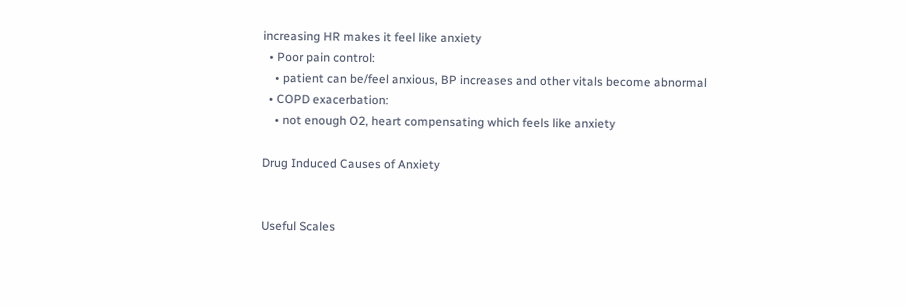increasing HR makes it feel like anxiety
  • Poor pain control:
    • patient can be/feel anxious, BP increases and other vitals become abnormal
  • COPD exacerbation:
    • not enough O2, heart compensating which feels like anxiety

Drug Induced Causes of Anxiety


Useful Scales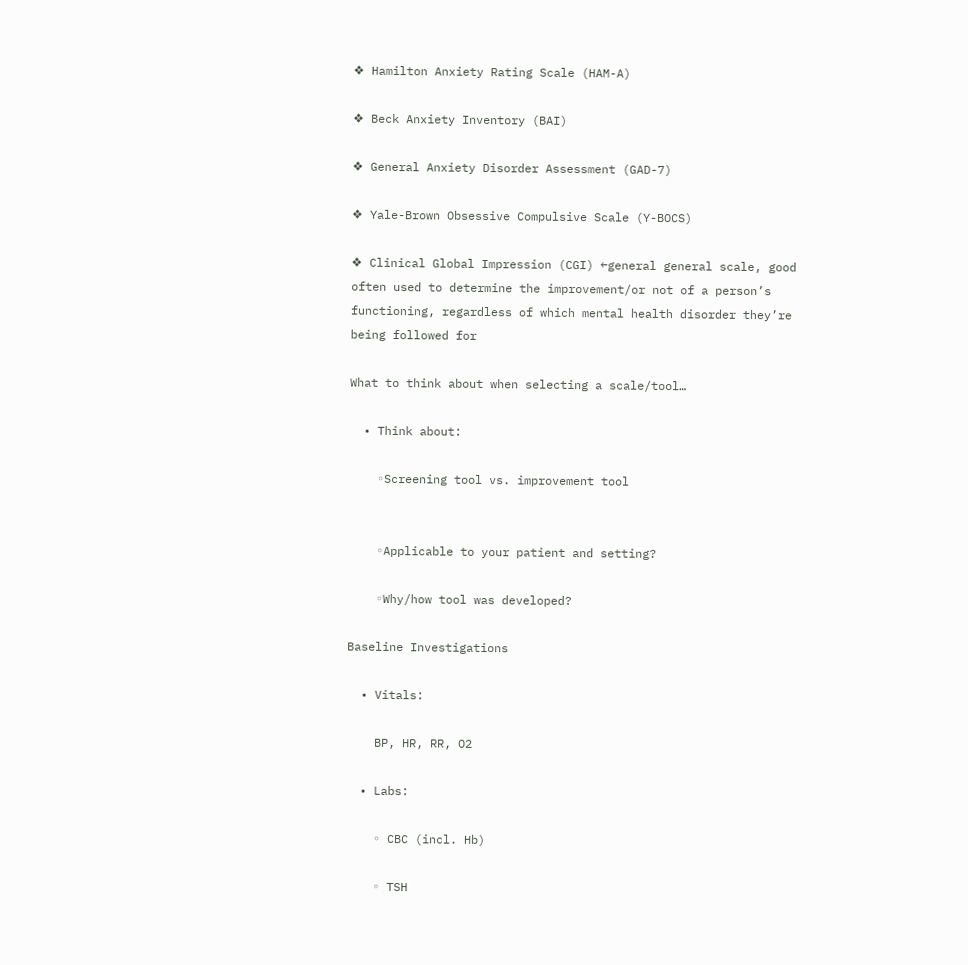❖ Hamilton Anxiety Rating Scale (HAM-A)

❖ Beck Anxiety Inventory (BAI)

❖ General Anxiety Disorder Assessment (GAD-7)

❖ Yale-Brown Obsessive Compulsive Scale (Y-BOCS)

❖ Clinical Global Impression (CGI) ←general general scale, good often used to determine the improvement/or not of a person’s functioning, regardless of which mental health disorder they’re being followed for

What to think about when selecting a scale/tool…

  • Think about:

    ◦Screening tool vs. improvement tool


    ◦Applicable to your patient and setting?

    ◦Why/how tool was developed?

Baseline Investigations

  • Vitals:

    BP, HR, RR, O2

  • Labs:

    ◦ CBC (incl. Hb)

    ◦ TSH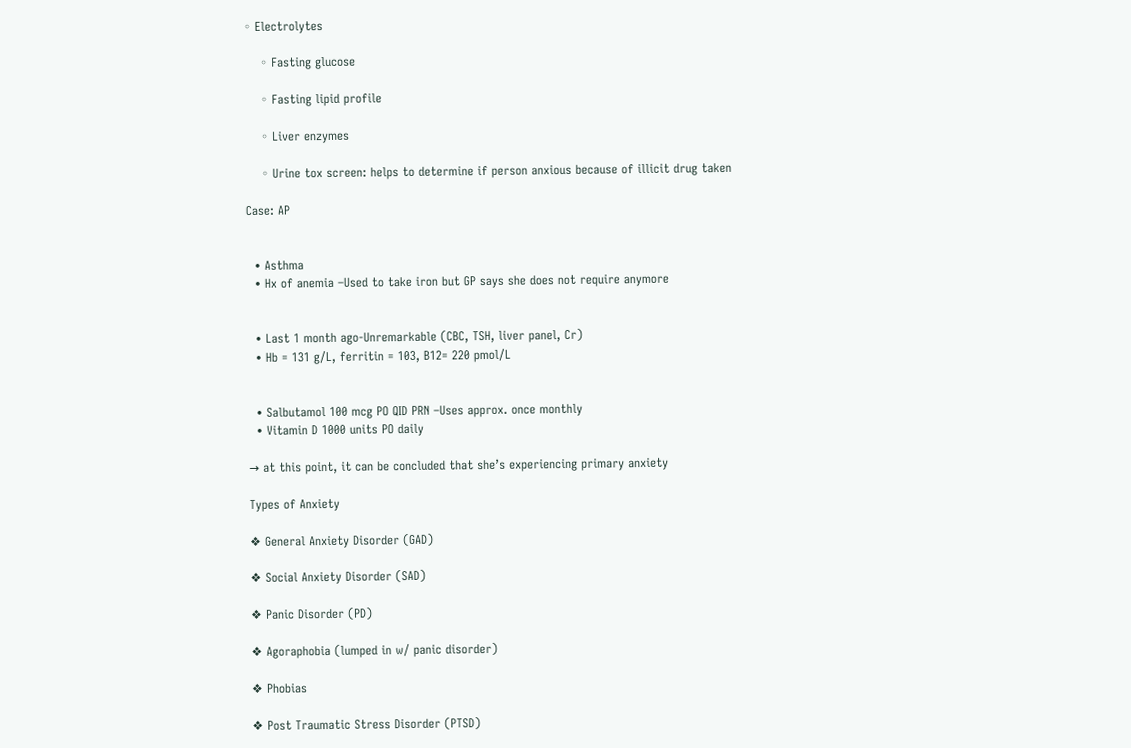◦ Electrolytes

    ◦ Fasting glucose

    ◦ Fasting lipid profile

    ◦ Liver enzymes

    ◦ Urine tox screen: helps to determine if person anxious because of illicit drug taken

Case: AP


  • Asthma
  • Hx of anemia –Used to take iron but GP says she does not require anymore


  • Last 1 month ago-Unremarkable (CBC, TSH, liver panel, Cr)
  • Hb = 131 g/L, ferritin = 103, B12= 220 pmol/L


  • Salbutamol 100 mcg PO QID PRN –Uses approx. once monthly
  • Vitamin D 1000 units PO daily

→ at this point, it can be concluded that she’s experiencing primary anxiety

Types of Anxiety

❖ General Anxiety Disorder (GAD)

❖ Social Anxiety Disorder (SAD)

❖ Panic Disorder (PD)

❖ Agoraphobia (lumped in w/ panic disorder)

❖ Phobias

❖ Post Traumatic Stress Disorder (PTSD)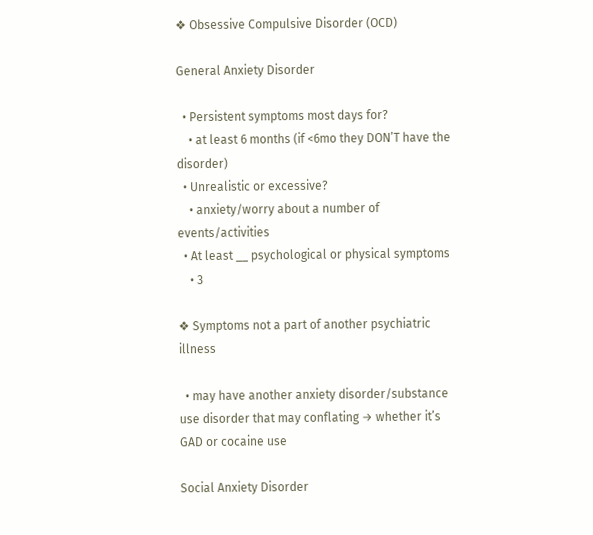❖ Obsessive Compulsive Disorder (OCD)

General Anxiety Disorder

  • Persistent symptoms most days for?
    • at least 6 months (if <6mo they DON’T have the disorder)
  • Unrealistic or excessive?
    • anxiety/worry about a number of events/activities
  • At least __ psychological or physical symptoms
    • 3

❖ Symptoms not a part of another psychiatric illness

  • may have another anxiety disorder/substance use disorder that may conflating → whether it’s GAD or cocaine use

Social Anxiety Disorder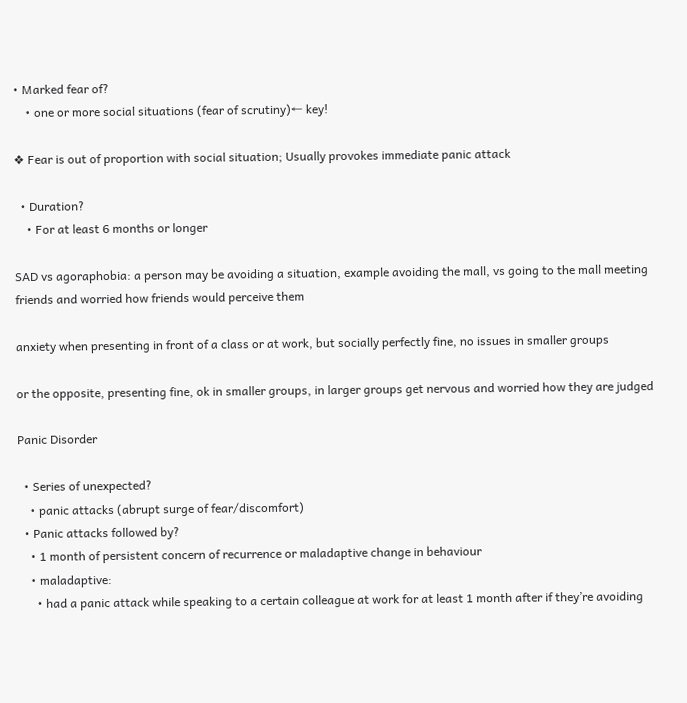• Marked fear of?
    • one or more social situations (fear of scrutiny)← key!

❖ Fear is out of proportion with social situation; Usually provokes immediate panic attack

  • Duration?
    • For at least 6 months or longer

SAD vs agoraphobia: a person may be avoiding a situation, example avoiding the mall, vs going to the mall meeting friends and worried how friends would perceive them

anxiety when presenting in front of a class or at work, but socially perfectly fine, no issues in smaller groups

or the opposite, presenting fine, ok in smaller groups, in larger groups get nervous and worried how they are judged

Panic Disorder

  • Series of unexpected?
    • panic attacks (abrupt surge of fear/discomfort)
  • Panic attacks followed by?
    • 1 month of persistent concern of recurrence or maladaptive change in behaviour
    • maladaptive:
      • had a panic attack while speaking to a certain colleague at work for at least 1 month after if they’re avoiding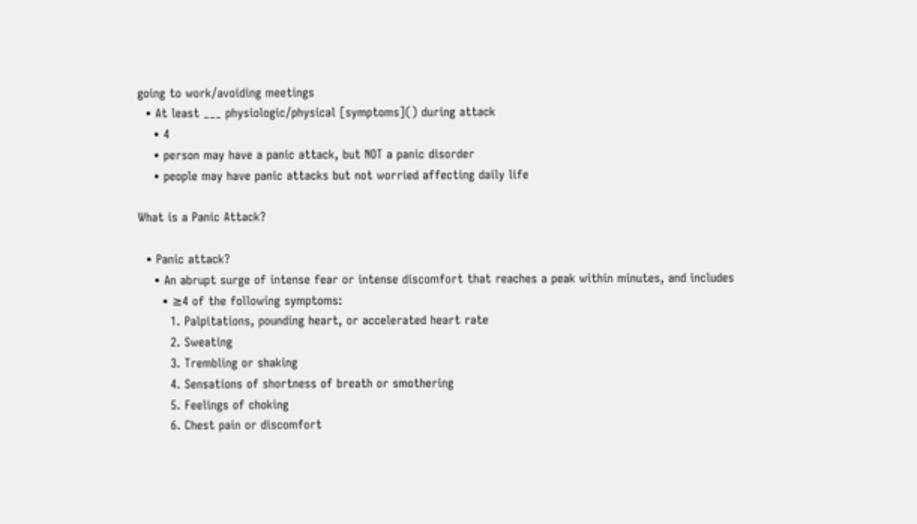going to work/avoiding meetings
  • At least ___ physiologic/physical [symptoms]() during attack
    • 4
    • person may have a panic attack, but NOT a panic disorder
    • people may have panic attacks but not worried affecting daily life

What is a Panic Attack?

  • Panic attack?
    • An abrupt surge of intense fear or intense discomfort that reaches a peak within minutes, and includes
      • ≥4 of the following symptoms:
        1. Palpitations, pounding heart, or accelerated heart rate
        2. Sweating
        3. Trembling or shaking
        4. Sensations of shortness of breath or smothering
        5. Feelings of choking
        6. Chest pain or discomfort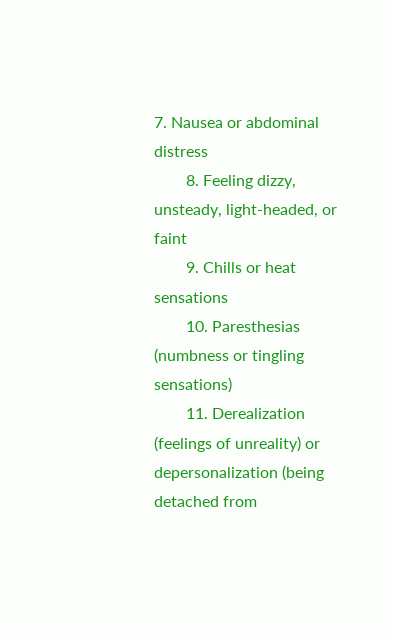7. Nausea or abdominal distress
        8. Feeling dizzy, unsteady, light-headed, or faint
        9. Chills or heat sensations
        10. Paresthesias (numbness or tingling sensations)
        11. Derealization (feelings of unreality) or depersonalization (being detached from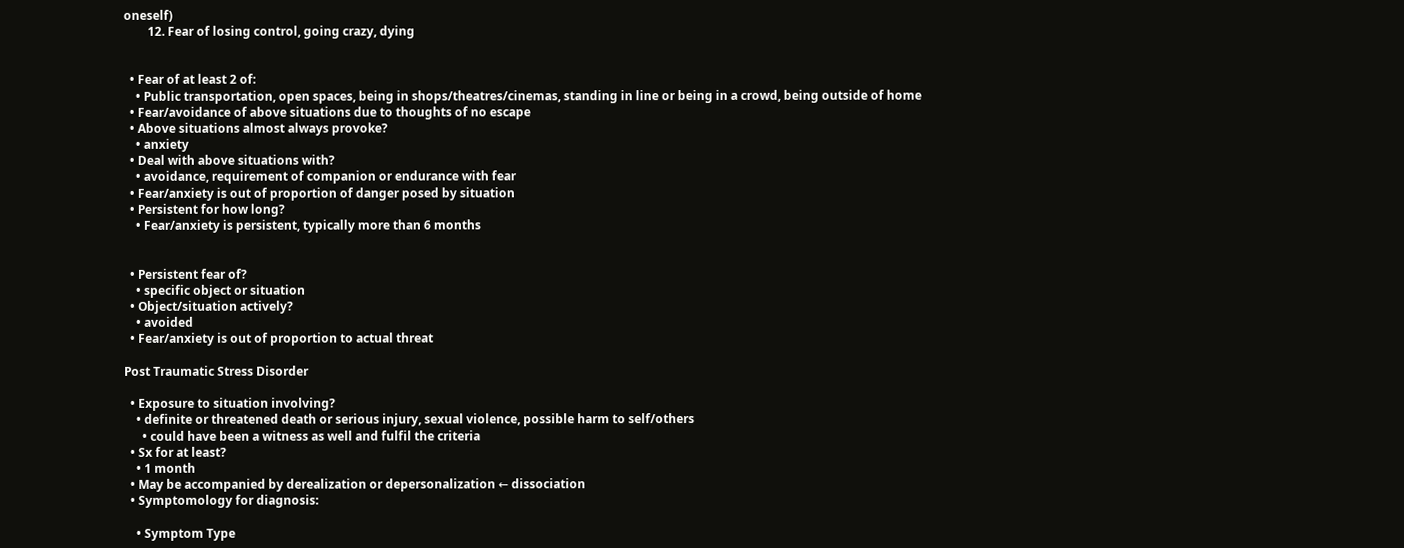oneself)
        12. Fear of losing control, going crazy, dying


  • Fear of at least 2 of:
    • Public transportation, open spaces, being in shops/theatres/cinemas, standing in line or being in a crowd, being outside of home
  • Fear/avoidance of above situations due to thoughts of no escape
  • Above situations almost always provoke?
    • anxiety
  • Deal with above situations with?
    • avoidance, requirement of companion or endurance with fear
  • Fear/anxiety is out of proportion of danger posed by situation
  • Persistent for how long?
    • Fear/anxiety is persistent, typically more than 6 months


  • Persistent fear of?
    • specific object or situation
  • Object/situation actively?
    • avoided
  • Fear/anxiety is out of proportion to actual threat

Post Traumatic Stress Disorder

  • Exposure to situation involving?
    • definite or threatened death or serious injury, sexual violence, possible harm to self/others
      • could have been a witness as well and fulfil the criteria
  • Sx for at least?
    • 1 month
  • May be accompanied by derealization or depersonalization ← dissociation
  • Symptomology for diagnosis:

    • Symptom Type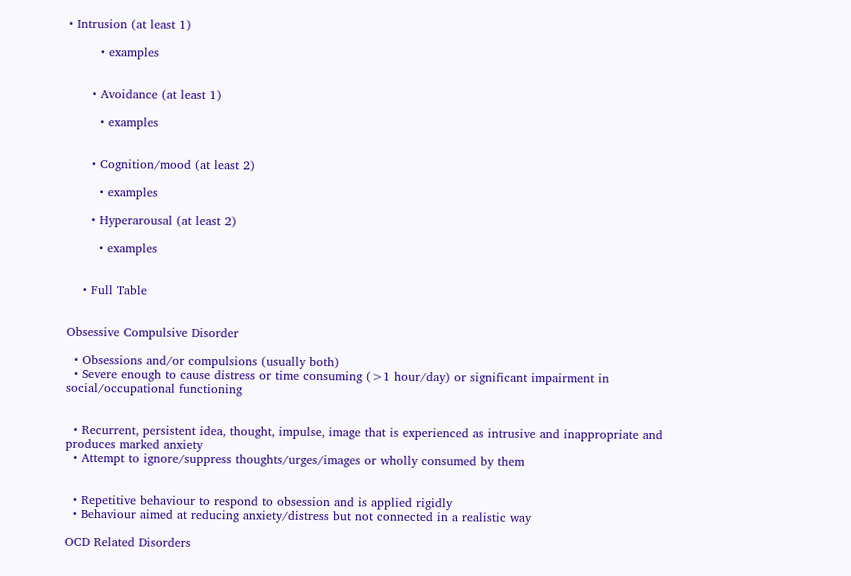• Intrusion (at least 1)

        • examples


      • Avoidance (at least 1)

        • examples


      • Cognition/mood (at least 2)

        • examples

      • Hyperarousal (at least 2)

        • examples


    • Full Table


Obsessive Compulsive Disorder

  • Obsessions and/or compulsions (usually both)
  • Severe enough to cause distress or time consuming (>1 hour/day) or significant impairment in social/occupational functioning


  • Recurrent, persistent idea, thought, impulse, image that is experienced as intrusive and inappropriate and produces marked anxiety
  • Attempt to ignore/suppress thoughts/urges/images or wholly consumed by them


  • Repetitive behaviour to respond to obsession and is applied rigidly
  • Behaviour aimed at reducing anxiety/distress but not connected in a realistic way

OCD Related Disorders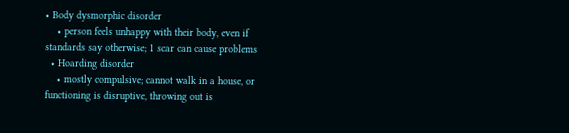• Body dysmorphic disorder
    • person feels unhappy with their body, even if standards say otherwise; 1 scar can cause problems
  • Hoarding disorder
    • mostly compulsive; cannot walk in a house, or functioning is disruptive, throwing out is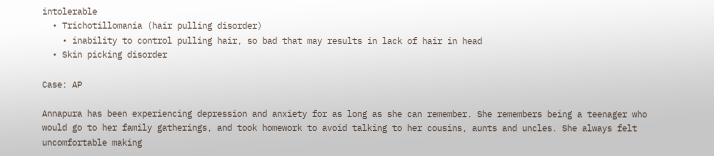intolerable
  • Trichotillomania (hair pulling disorder)
    • inability to control pulling hair, so bad that may results in lack of hair in head
  • Skin picking disorder

Case: AP

Annapura has been experiencing depression and anxiety for as long as she can remember. She remembers being a teenager who would go to her family gatherings, and took homework to avoid talking to her cousins, aunts and uncles. She always felt uncomfortable making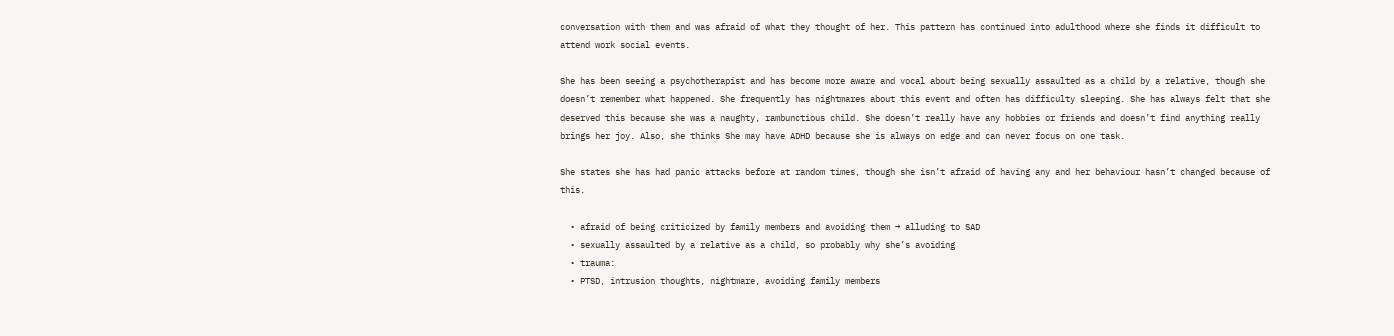conversation with them and was afraid of what they thought of her. This pattern has continued into adulthood where she finds it difficult to attend work social events.

She has been seeing a psychotherapist and has become more aware and vocal about being sexually assaulted as a child by a relative, though she doesn’t remember what happened. She frequently has nightmares about this event and often has difficulty sleeping. She has always felt that she deserved this because she was a naughty, rambunctious child. She doesn’t really have any hobbies or friends and doesn’t find anything really brings her joy. Also, she thinks She may have ADHD because she is always on edge and can never focus on one task.

She states she has had panic attacks before at random times, though she isn’t afraid of having any and her behaviour hasn’t changed because of this.

  • afraid of being criticized by family members and avoiding them → alluding to SAD
  • sexually assaulted by a relative as a child, so probably why she’s avoiding
  • trauma:
  • PTSD, intrusion thoughts, nightmare, avoiding family members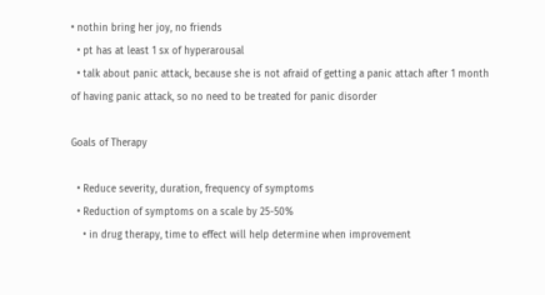• nothin bring her joy, no friends
  • pt has at least 1 sx of hyperarousal
  • talk about panic attack, because she is not afraid of getting a panic attach after 1 month of having panic attack, so no need to be treated for panic disorder

Goals of Therapy

  • Reduce severity, duration, frequency of symptoms
  • Reduction of symptoms on a scale by 25-50%
    • in drug therapy, time to effect will help determine when improvement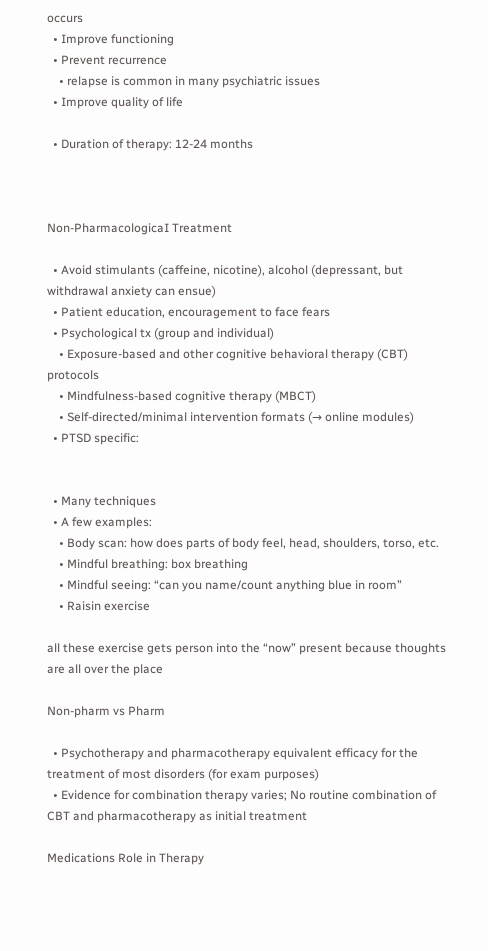occurs
  • Improve functioning
  • Prevent recurrence
    • relapse is common in many psychiatric issues
  • Improve quality of life

  • Duration of therapy: 12-24 months



Non-PharmacologicaI Treatment

  • Avoid stimulants (caffeine, nicotine), alcohol (depressant, but withdrawal anxiety can ensue)
  • Patient education, encouragement to face fears
  • Psychological tx (group and individual)
    • Exposure-based and other cognitive behavioral therapy (CBT) protocols
    • Mindfulness-based cognitive therapy (MBCT)
    • Self-directed/minimal intervention formats (→ online modules)
  • PTSD specific:


  • Many techniques
  • A few examples:
    • Body scan: how does parts of body feel, head, shoulders, torso, etc.
    • Mindful breathing: box breathing
    • Mindful seeing: “can you name/count anything blue in room”
    • Raisin exercise

all these exercise gets person into the “now” present because thoughts are all over the place

Non-pharm vs Pharm

  • Psychotherapy and pharmacotherapy equivalent efficacy for the treatment of most disorders (for exam purposes)
  • Evidence for combination therapy varies; No routine combination of CBT and pharmacotherapy as initial treatment

Medications Role in Therapy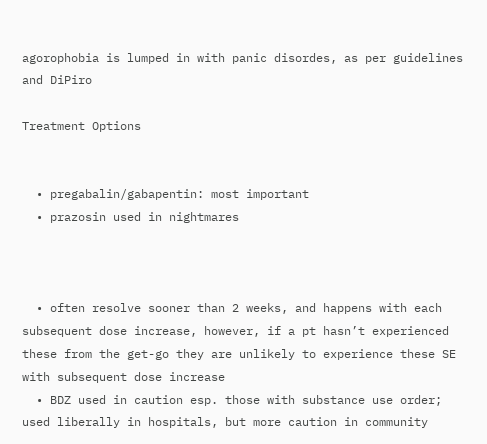agorophobia is lumped in with panic disordes, as per guidelines and DiPiro

Treatment Options


  • pregabalin/gabapentin: most important
  • prazosin used in nightmares



  • often resolve sooner than 2 weeks, and happens with each subsequent dose increase, however, if a pt hasn’t experienced these from the get-go they are unlikely to experience these SE with subsequent dose increase
  • BDZ used in caution esp. those with substance use order; used liberally in hospitals, but more caution in community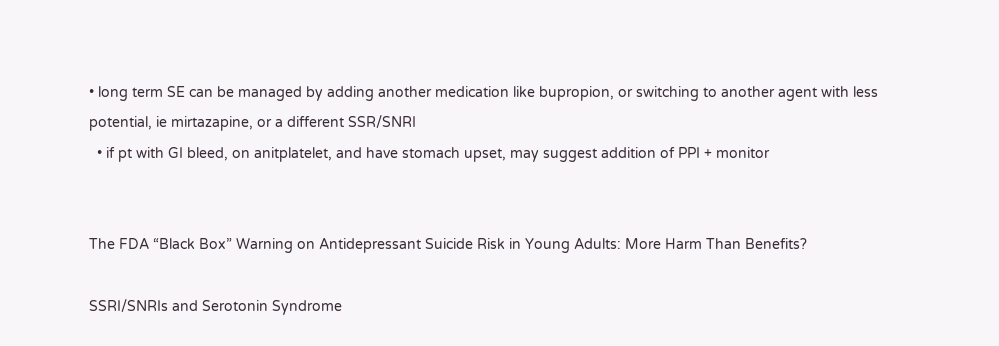• long term SE can be managed by adding another medication like bupropion, or switching to another agent with less potential, ie mirtazapine, or a different SSR/SNRI
  • if pt with GI bleed, on anitplatelet, and have stomach upset, may suggest addition of PPI + monitor


The FDA “Black Box” Warning on Antidepressant Suicide Risk in Young Adults: More Harm Than Benefits?

SSRI/SNRIs and Serotonin Syndrome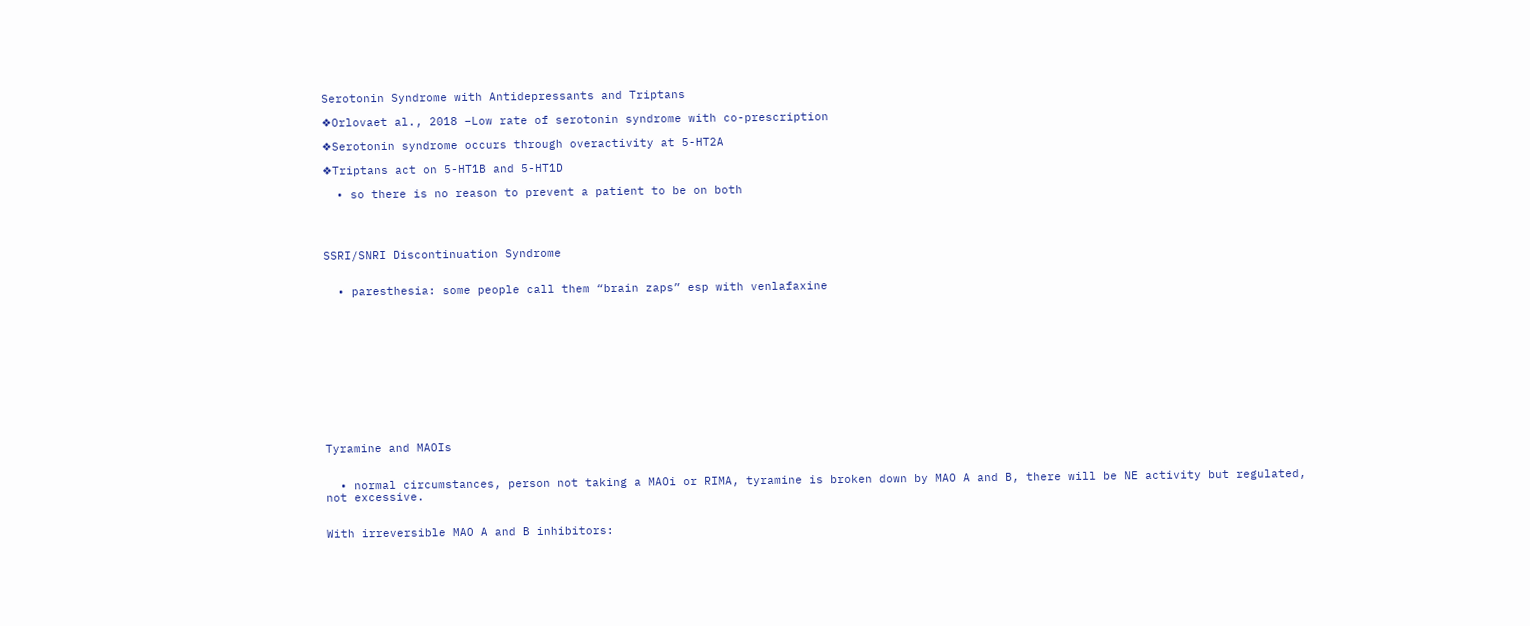Serotonin Syndrome with Antidepressants and Triptans

❖Orlovaet al., 2018 –Low rate of serotonin syndrome with co-prescription

❖Serotonin syndrome occurs through overactivity at 5-HT2A

❖Triptans act on 5-HT1B and 5-HT1D

  • so there is no reason to prevent a patient to be on both




SSRI/SNRI Discontinuation Syndrome


  • paresthesia: some people call them “brain zaps” esp with venlafaxine












Tyramine and MAOIs


  • normal circumstances, person not taking a MAOi or RIMA, tyramine is broken down by MAO A and B, there will be NE activity but regulated, not excessive.


With irreversible MAO A and B inhibitors: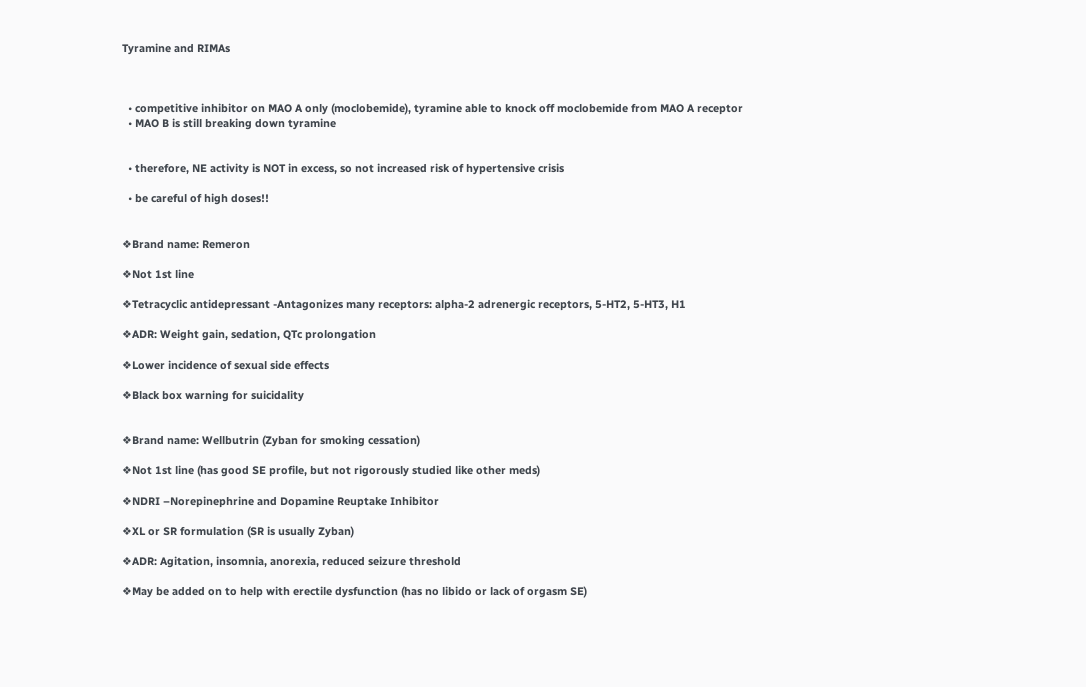Tyramine and RIMAs



  • competitive inhibitor on MAO A only (moclobemide), tyramine able to knock off moclobemide from MAO A receptor
  • MAO B is still breaking down tyramine


  • therefore, NE activity is NOT in excess, so not increased risk of hypertensive crisis

  • be careful of high doses!!


❖Brand name: Remeron

❖Not 1st line

❖Tetracyclic antidepressant -Antagonizes many receptors: alpha-2 adrenergic receptors, 5-HT2, 5-HT3, H1

❖ADR: Weight gain, sedation, QTc prolongation

❖Lower incidence of sexual side effects

❖Black box warning for suicidality


❖Brand name: Wellbutrin (Zyban for smoking cessation)

❖Not 1st line (has good SE profile, but not rigorously studied like other meds)

❖NDRI –Norepinephrine and Dopamine Reuptake Inhibitor

❖XL or SR formulation (SR is usually Zyban)

❖ADR: Agitation, insomnia, anorexia, reduced seizure threshold

❖May be added on to help with erectile dysfunction (has no libido or lack of orgasm SE)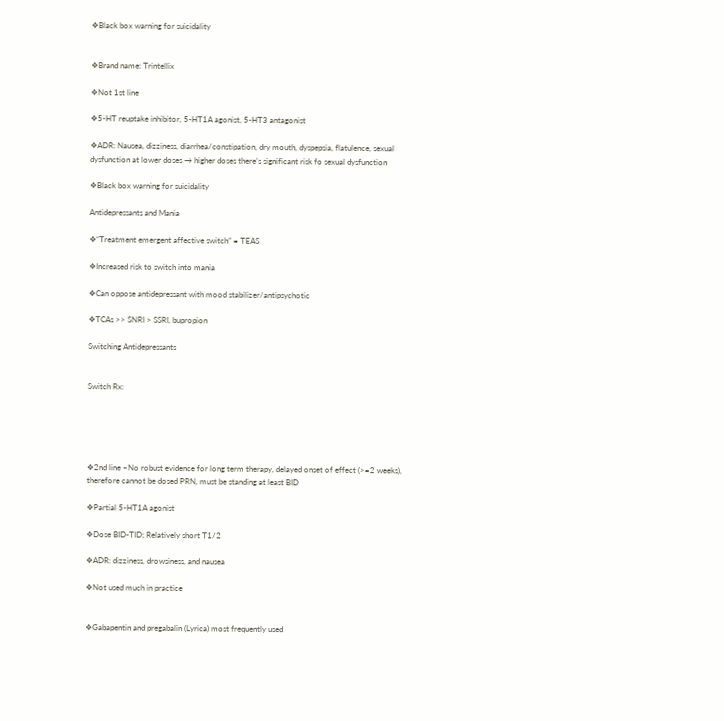❖Black box warning for suicidality


❖Brand name: Trintellix

❖Not 1st line

❖5-HT reuptake inhibitor, 5-HT1A agonist, 5-HT3 antagonist

❖ADR: Nausea, dizziness, diarrhea/constipation, dry mouth, dyspepsia, flatulence, sexual dysfunction at lower doses → higher doses there’s significant risk fo sexual dysfunction

❖Black box warning for suicidality

Antidepressants and Mania

❖“Treatment emergent affective switch” = TEAS

❖Increased risk to switch into mania

❖Can oppose antidepressant with mood stabilizer/antipsychotic

❖TCAs >> SNRI > SSRI, bupropion

Switching Antidepressants


Switch Rx:





❖2nd line –No robust evidence for long term therapy, delayed onset of effect (>=2 weeks), therefore cannot be dosed PRN, must be standing at least BID

❖Partial 5-HT1A agonist

❖Dose BID-TID; Relatively short T1/2

❖ADR: dizziness, drowsiness, and nausea

❖Not used much in practice


❖Gabapentin and pregabalin (Lyrica) most frequently used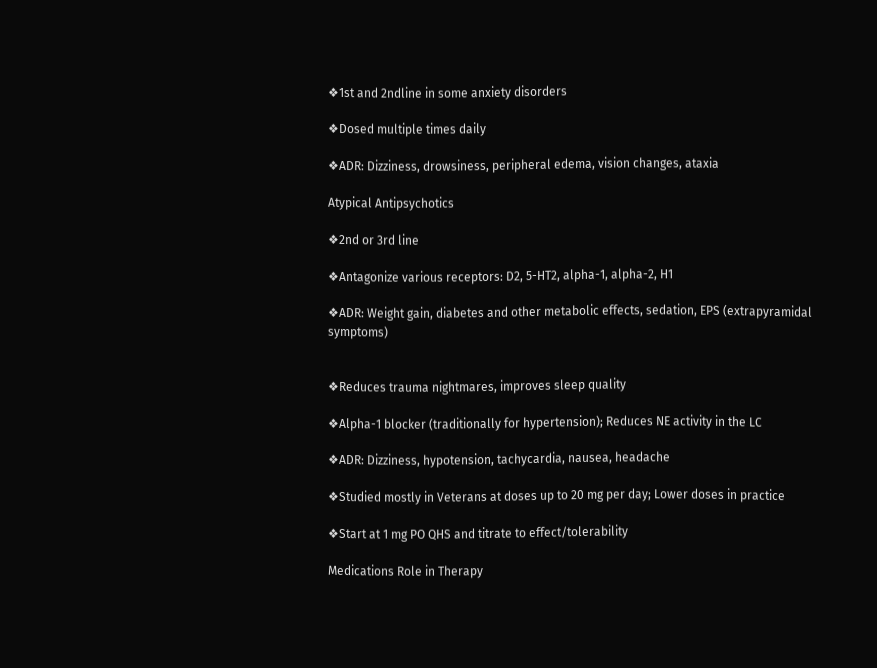❖1st and 2ndline in some anxiety disorders

❖Dosed multiple times daily

❖ADR: Dizziness, drowsiness, peripheral edema, vision changes, ataxia

Atypical Antipsychotics

❖2nd or 3rd line

❖Antagonize various receptors: D2, 5-HT2, alpha-1, alpha-2, H1

❖ADR: Weight gain, diabetes and other metabolic effects, sedation, EPS (extrapyramidal symptoms)


❖Reduces trauma nightmares, improves sleep quality

❖Alpha-1 blocker (traditionally for hypertension); Reduces NE activity in the LC

❖ADR: Dizziness, hypotension, tachycardia, nausea, headache

❖Studied mostly in Veterans at doses up to 20 mg per day; Lower doses in practice

❖Start at 1 mg PO QHS and titrate to effect/tolerability

Medications Role in Therapy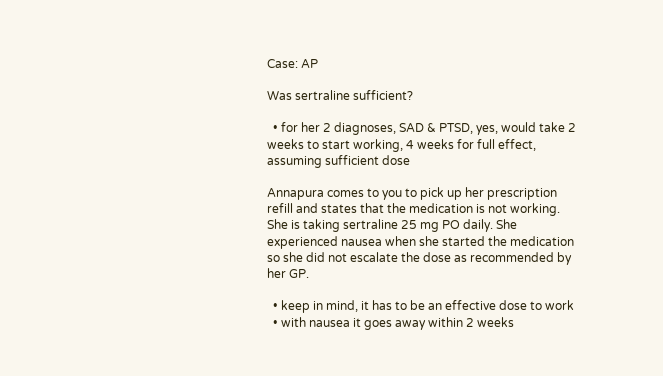Case: AP

Was sertraline sufficient?

  • for her 2 diagnoses, SAD & PTSD, yes, would take 2 weeks to start working, 4 weeks for full effect, assuming sufficient dose

Annapura comes to you to pick up her prescription refill and states that the medication is not working. She is taking sertraline 25 mg PO daily. She experienced nausea when she started the medication so she did not escalate the dose as recommended by her GP.

  • keep in mind, it has to be an effective dose to work
  • with nausea it goes away within 2 weeks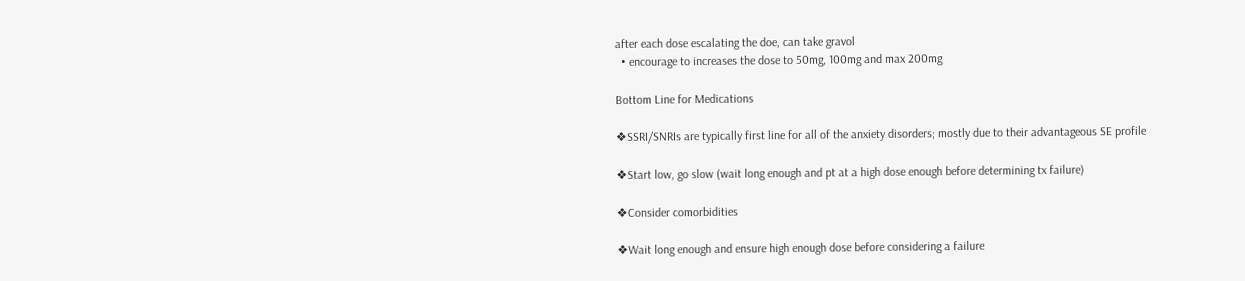after each dose escalating the doe, can take gravol
  • encourage to increases the dose to 50mg, 100mg and max 200mg

Bottom Line for Medications

❖SSRI/SNRIs are typically first line for all of the anxiety disorders; mostly due to their advantageous SE profile

❖Start low, go slow (wait long enough and pt at a high dose enough before determining tx failure)

❖Consider comorbidities

❖Wait long enough and ensure high enough dose before considering a failure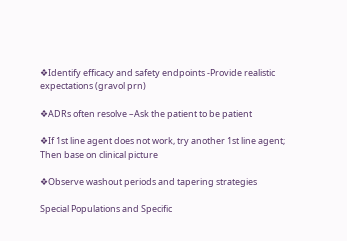❖Identify efficacy and safety endpoints -Provide realistic expectations (gravol prn)

❖ADRs often resolve –Ask the patient to be patient

❖If 1st line agent does not work, try another 1st line agent; Then base on clinical picture

❖Observe washout periods and tapering strategies

Special Populations and Specific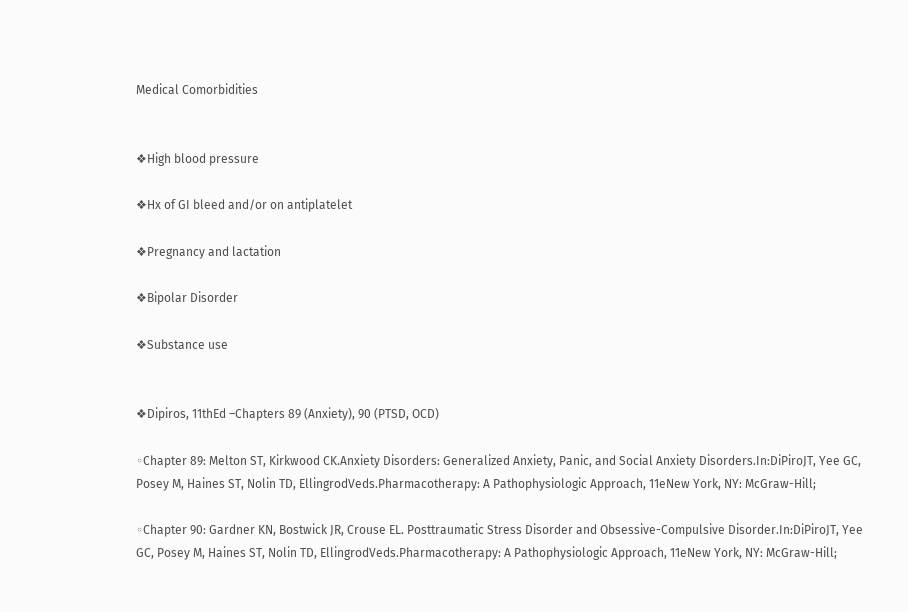Medical Comorbidities


❖High blood pressure

❖Hx of GI bleed and/or on antiplatelet

❖Pregnancy and lactation

❖Bipolar Disorder

❖Substance use


❖Dipiros, 11thEd –Chapters 89 (Anxiety), 90 (PTSD, OCD)

◦Chapter 89: Melton ST, Kirkwood CK.Anxiety Disorders: Generalized Anxiety, Panic, and Social Anxiety Disorders.In:DiPiroJT, Yee GC, Posey M, Haines ST, Nolin TD, EllingrodVeds.Pharmacotherapy: A Pathophysiologic Approach, 11eNew York, NY: McGraw-Hill;

◦Chapter 90: Gardner KN, Bostwick JR, Crouse EL. Posttraumatic Stress Disorder and Obsessive-Compulsive Disorder.In:DiPiroJT, Yee GC, Posey M, Haines ST, Nolin TD, EllingrodVeds.Pharmacotherapy: A Pathophysiologic Approach, 11eNew York, NY: McGraw-Hill;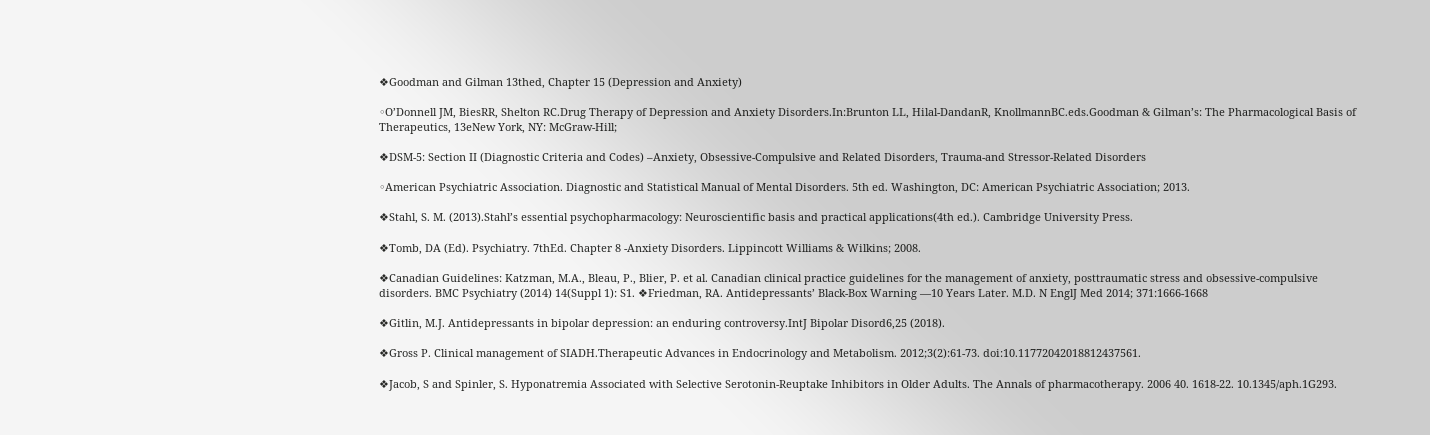❖Goodman and Gilman 13thed, Chapter 15 (Depression and Anxiety)

◦O’Donnell JM, BiesRR, Shelton RC.Drug Therapy of Depression and Anxiety Disorders.In:Brunton LL, Hilal-DandanR, KnollmannBC.eds.Goodman & Gilman’s: The Pharmacological Basis of Therapeutics, 13eNew York, NY: McGraw-Hill;

❖DSM-5: Section II (Diagnostic Criteria and Codes) –Anxiety, Obsessive-Compulsive and Related Disorders, Trauma-and Stressor-Related Disorders

◦American Psychiatric Association. Diagnostic and Statistical Manual of Mental Disorders. 5th ed. Washington, DC: American Psychiatric Association; 2013.

❖Stahl, S. M. (2013).Stahl’s essential psychopharmacology: Neuroscientific basis and practical applications(4th ed.). Cambridge University Press.

❖Tomb, DA (Ed). Psychiatry. 7thEd. Chapter 8 -Anxiety Disorders. Lippincott Williams & Wilkins; 2008.

❖Canadian Guidelines: Katzman, M.A., Bleau, P., Blier, P. et al. Canadian clinical practice guidelines for the management of anxiety, posttraumatic stress and obsessive-compulsive disorders. BMC Psychiatry (2014) 14(Suppl 1): S1. ❖Friedman, RA. Antidepressants’ Black-Box Warning —10 Years Later. M.D. N EnglJ Med 2014; 371:1666-1668

❖Gitlin, M.J. Antidepressants in bipolar depression: an enduring controversy.IntJ Bipolar Disord6,25 (2018).

❖Gross P. Clinical management of SIADH.Therapeutic Advances in Endocrinology and Metabolism. 2012;3(2):61-73. doi:10.11772042018812437561.

❖Jacob, S and Spinler, S. Hyponatremia Associated with Selective Serotonin-Reuptake Inhibitors in Older Adults. The Annals of pharmacotherapy. 2006 40. 1618-22. 10.1345/aph.1G293.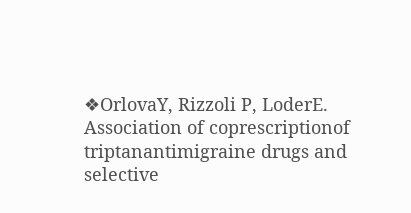❖OrlovaY, Rizzoli P, LoderE. Association of coprescriptionof triptanantimigraine drugs and selective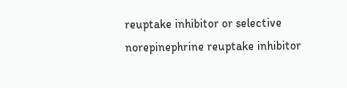reuptake inhibitor or selective norepinephrine reuptake inhibitor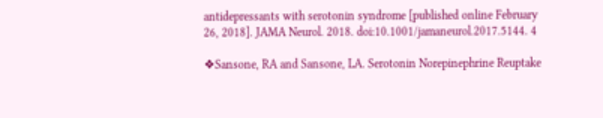antidepressants with serotonin syndrome [published online February 26, 2018]. JAMA Neurol. 2018. doi:10.1001/jamaneurol.2017.5144. 4

❖Sansone, RA and Sansone, LA. Serotonin Norepinephrine Reuptake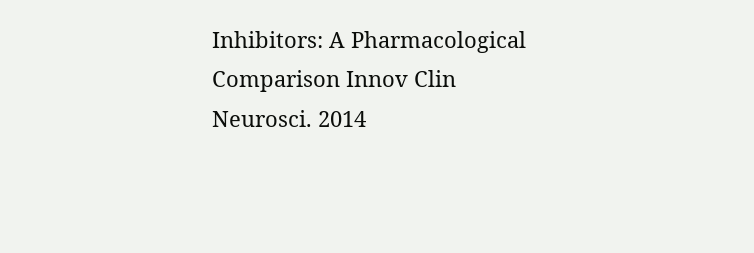Inhibitors: A Pharmacological Comparison Innov Clin Neurosci. 2014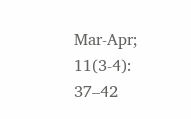Mar-Apr; 11(3-4): 37–42